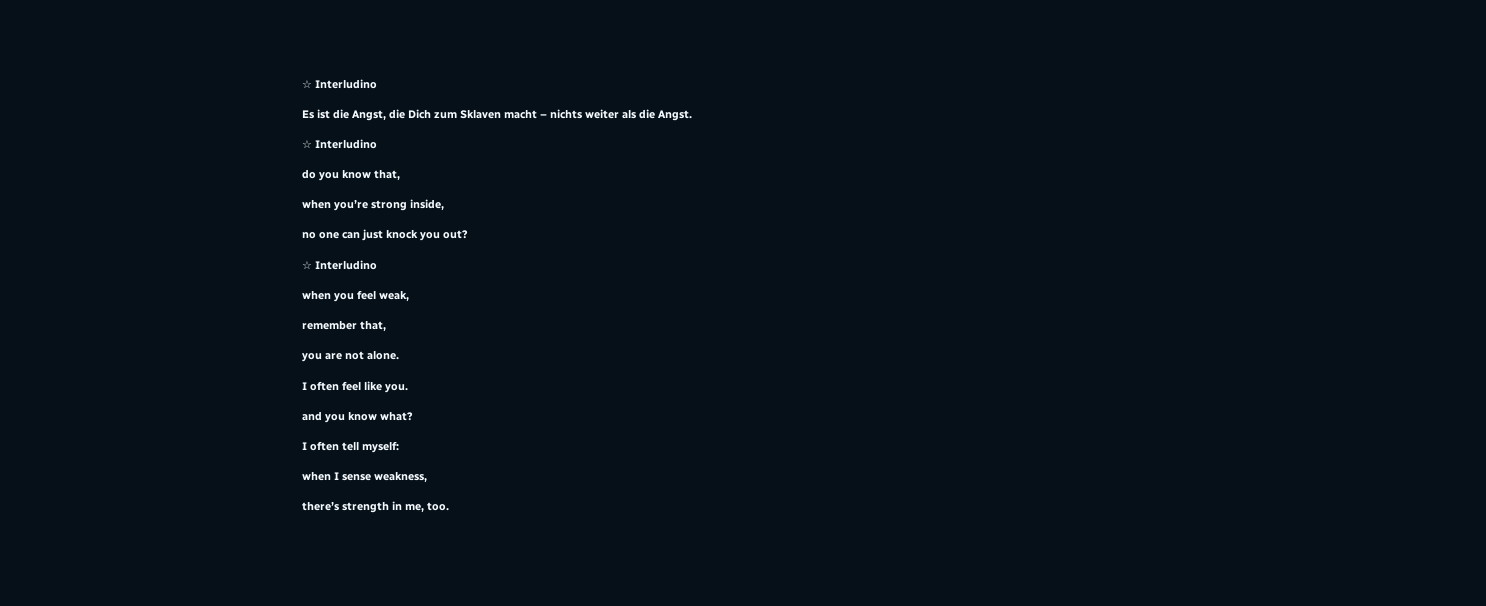☆ Interludino

Es ist die Angst, die Dich zum Sklaven macht – nichts weiter als die Angst.

☆ Interludino

do you know that,

when you’re strong inside,

no one can just knock you out?

☆ Interludino

when you feel weak,

remember that,

you are not alone.

I often feel like you.

and you know what?

I often tell myself:

when I sense weakness,

there’s strength in me, too.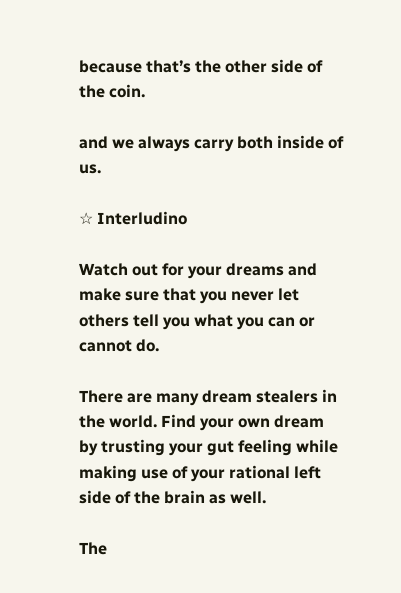because that’s the other side of the coin.

and we always carry both inside of us.

☆ Interludino

Watch out for your dreams and make sure that you never let others tell you what you can or cannot do.

There are many dream stealers in the world. Find your own dream by trusting your gut feeling while making use of your rational left side of the brain as well.

The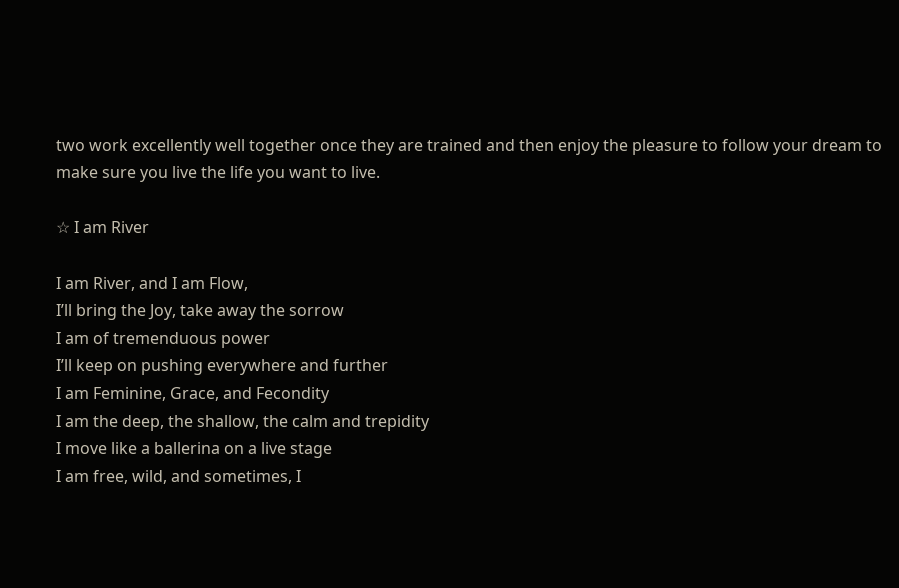two work excellently well together once they are trained and then enjoy the pleasure to follow your dream to make sure you live the life you want to live.

☆ I am River

I am River, and I am Flow,
I’ll bring the Joy, take away the sorrow
I am of tremenduous power
I’ll keep on pushing everywhere and further
I am Feminine, Grace, and Fecondity
I am the deep, the shallow, the calm and trepidity
I move like a ballerina on a live stage
I am free, wild, and sometimes, I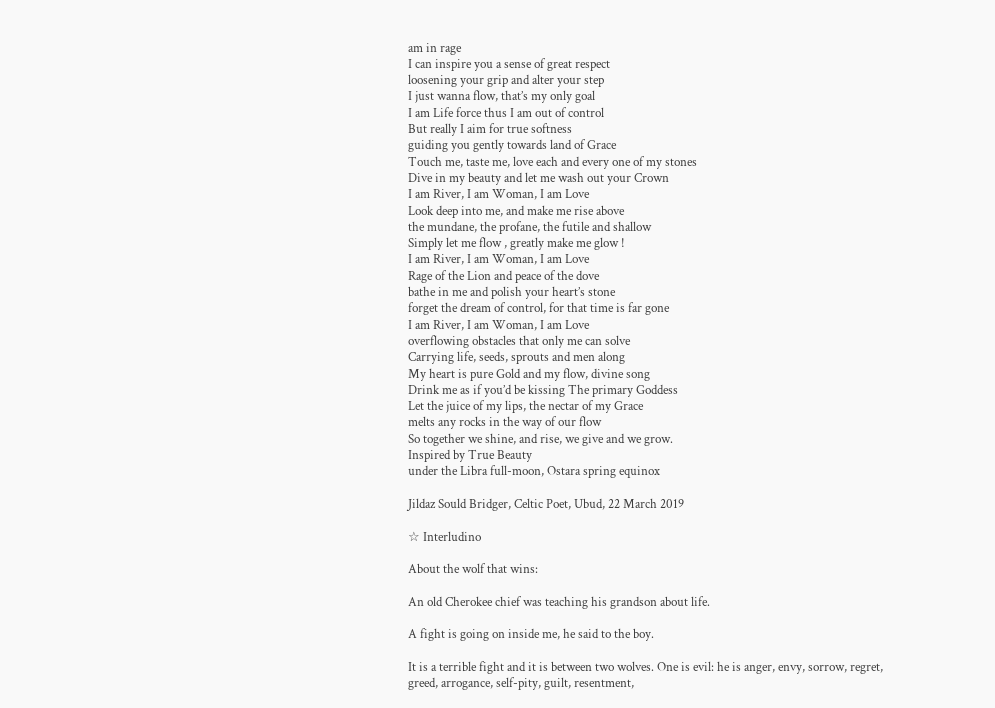am in rage
I can inspire you a sense of great respect
loosening your grip and alter your step
I just wanna flow, that’s my only goal
I am Life force thus I am out of control
But really I aim for true softness
guiding you gently towards land of Grace
Touch me, taste me, love each and every one of my stones
Dive in my beauty and let me wash out your Crown
I am River, I am Woman, I am Love
Look deep into me, and make me rise above
the mundane, the profane, the futile and shallow
Simply let me flow , greatly make me glow !
I am River, I am Woman, I am Love
Rage of the Lion and peace of the dove
bathe in me and polish your heart’s stone
forget the dream of control, for that time is far gone
I am River, I am Woman, I am Love
overflowing obstacles that only me can solve
Carrying life, seeds, sprouts and men along
My heart is pure Gold and my flow, divine song
Drink me as if you’d be kissing The primary Goddess
Let the juice of my lips, the nectar of my Grace
melts any rocks in the way of our flow
So together we shine, and rise, we give and we grow.
Inspired by True Beauty
under the Libra full-moon, Ostara spring equinox

Jildaz Sould Bridger, Celtic Poet, Ubud, 22 March 2019

☆ Interludino

About the wolf that wins:

An old Cherokee chief was teaching his grandson about life.

A fight is going on inside me, he said to the boy.

It is a terrible fight and it is between two wolves. One is evil: he is anger, envy, sorrow, regret, greed, arrogance, self-pity, guilt, resentment,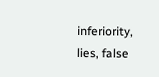inferiority, lies, false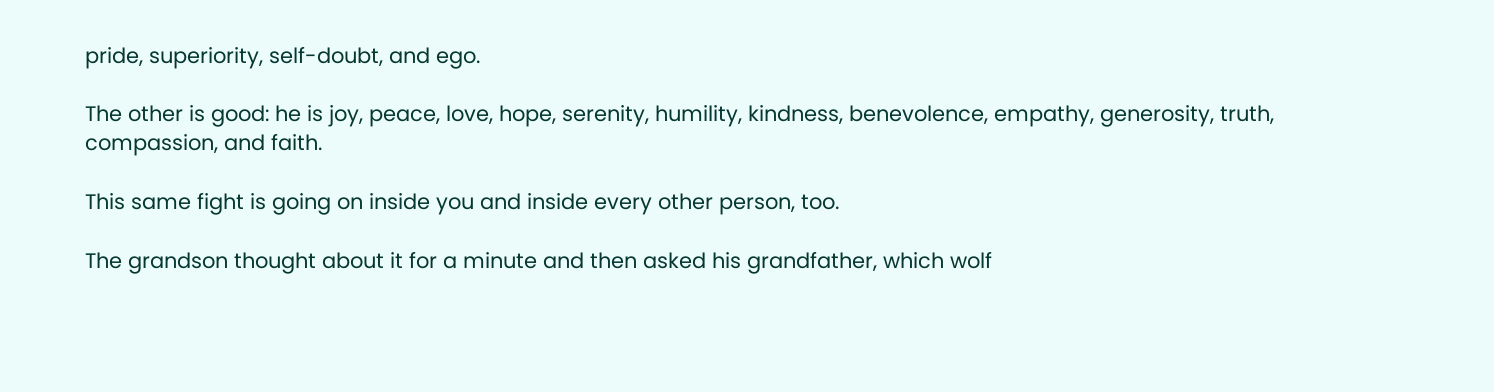pride, superiority, self-doubt, and ego.

The other is good: he is joy, peace, love, hope, serenity, humility, kindness, benevolence, empathy, generosity, truth, compassion, and faith.

This same fight is going on inside you and inside every other person, too.

The grandson thought about it for a minute and then asked his grandfather, which wolf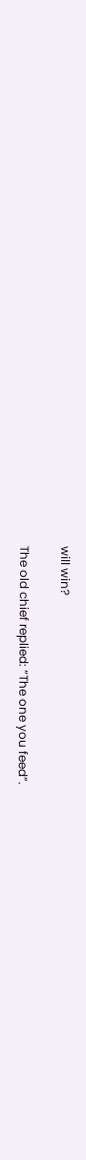will win?

The old chief replied: “The one you feed”.